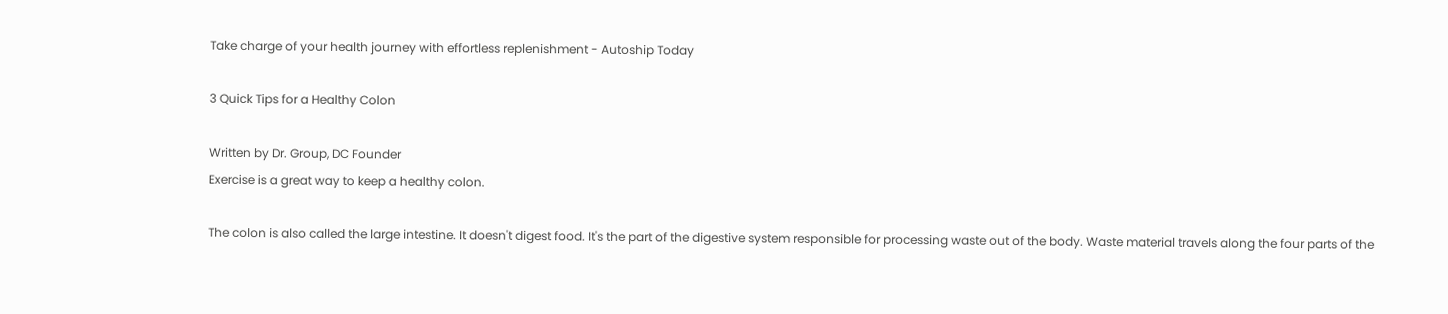Take charge of your health journey with effortless replenishment - Autoship Today

3 Quick Tips for a Healthy Colon

Written by Dr. Group, DC Founder
Exercise is a great way to keep a healthy colon.

The colon is also called the large intestine. It doesn't digest food. It's the part of the digestive system responsible for processing waste out of the body. Waste material travels along the four parts of the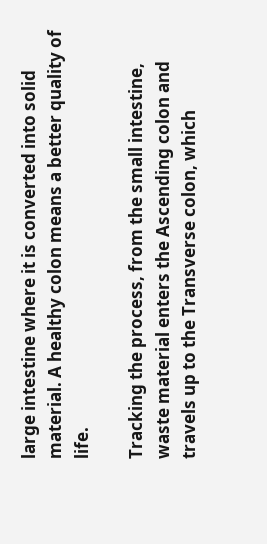large intestine where it is converted into solid material. A healthy colon means a better quality of life.

Tracking the process, from the small intestine, waste material enters the Ascending colon and travels up to the Transverse colon, which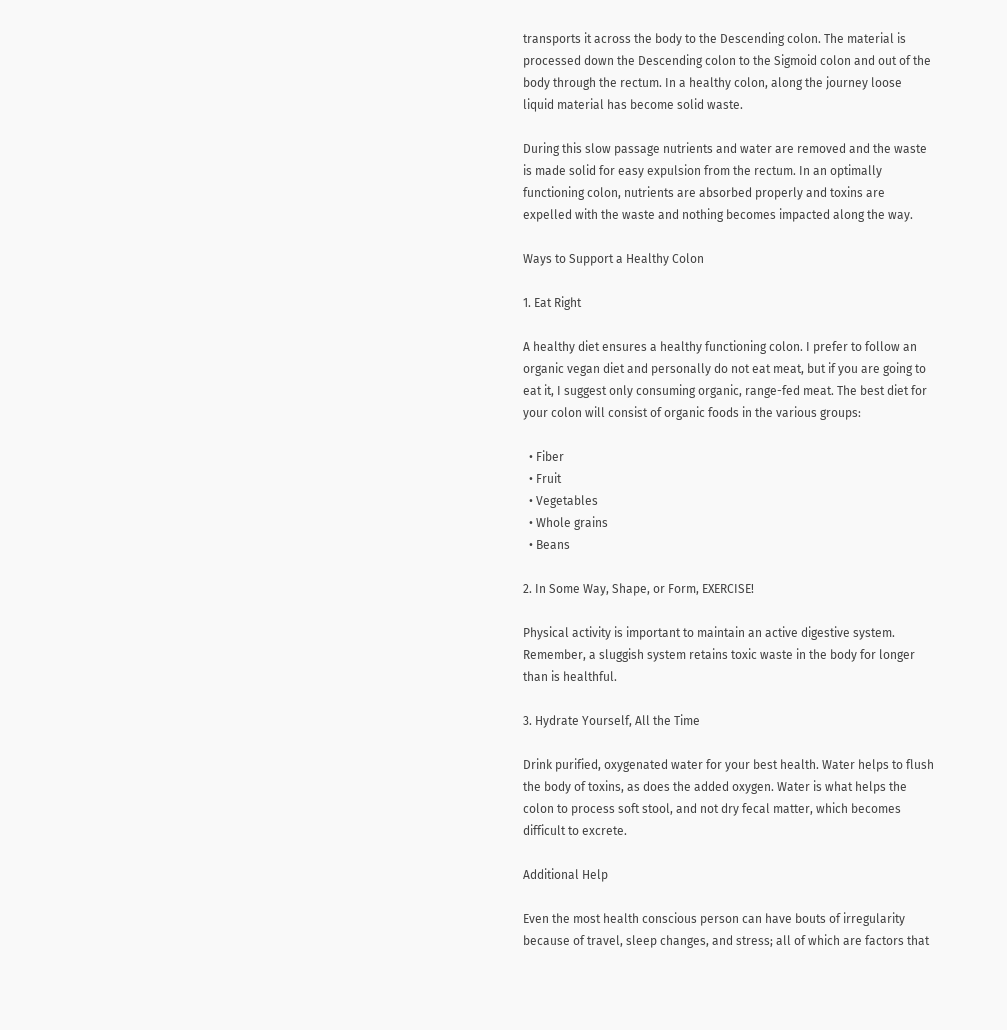transports it across the body to the Descending colon. The material is processed down the Descending colon to the Sigmoid colon and out of the body through the rectum. In a healthy colon, along the journey loose liquid material has become solid waste.

During this slow passage nutrients and water are removed and the waste is made solid for easy expulsion from the rectum. In an optimally functioning colon, nutrients are absorbed properly and toxins are expelled with the waste and nothing becomes impacted along the way.

Ways to Support a Healthy Colon

1. Eat Right

A healthy diet ensures a healthy functioning colon. I prefer to follow an organic vegan diet and personally do not eat meat, but if you are going to eat it, I suggest only consuming organic, range-fed meat. The best diet for your colon will consist of organic foods in the various groups:

  • Fiber
  • Fruit
  • Vegetables
  • Whole grains
  • Beans

2. In Some Way, Shape, or Form, EXERCISE!

Physical activity is important to maintain an active digestive system. Remember, a sluggish system retains toxic waste in the body for longer than is healthful.

3. Hydrate Yourself, All the Time

Drink purified, oxygenated water for your best health. Water helps to flush the body of toxins, as does the added oxygen. Water is what helps the colon to process soft stool, and not dry fecal matter, which becomes difficult to excrete.

Additional Help

Even the most health conscious person can have bouts of irregularity because of travel, sleep changes, and stress; all of which are factors that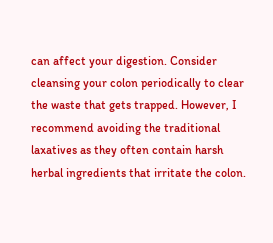can affect your digestion. Consider cleansing your colon periodically to clear the waste that gets trapped. However, I recommend avoiding the traditional laxatives as they often contain harsh herbal ingredients that irritate the colon.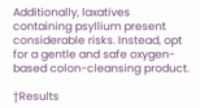Additionally, laxatives containing psyllium present considerable risks. Instead, opt for a gentle and safe oxygen-based colon-cleansing product.

†Results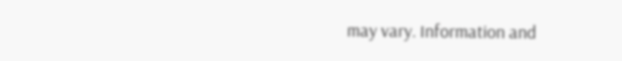may vary. Information and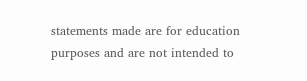statements made are for education purposes and are not intended to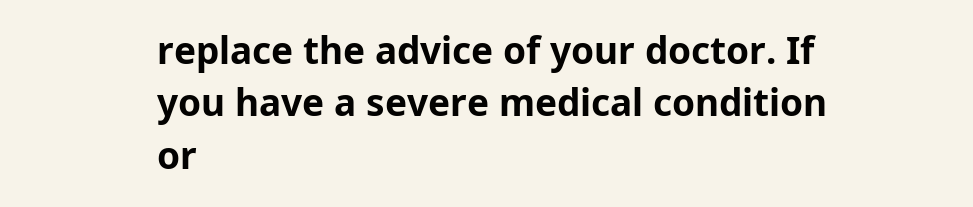replace the advice of your doctor. If you have a severe medical condition or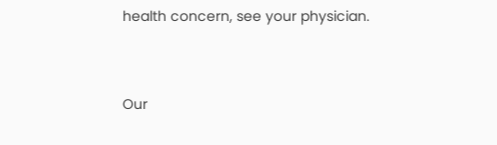health concern, see your physician.


Our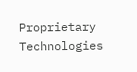Proprietary Technologies